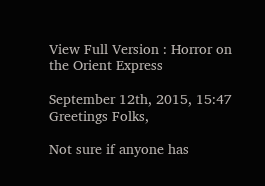View Full Version : Horror on the Orient Express

September 12th, 2015, 15:47
Greetings Folks,

Not sure if anyone has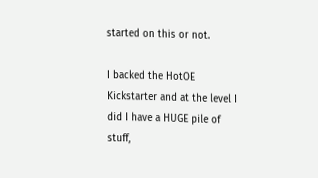started on this or not.

I backed the HotOE Kickstarter and at the level I did I have a HUGE pile of stuff,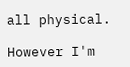all physical.

However I'm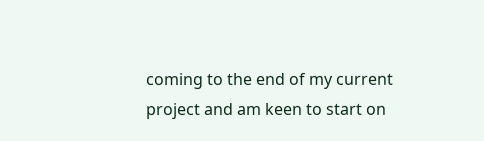coming to the end of my current project and am keen to start on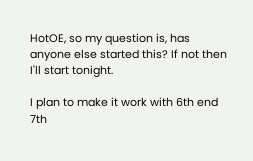HotOE, so my question is, has anyone else started this? If not then I'll start tonight.

I plan to make it work with 6th end 7th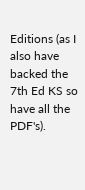Editions (as I also have backed the 7th Ed KS so have all the PDF's).